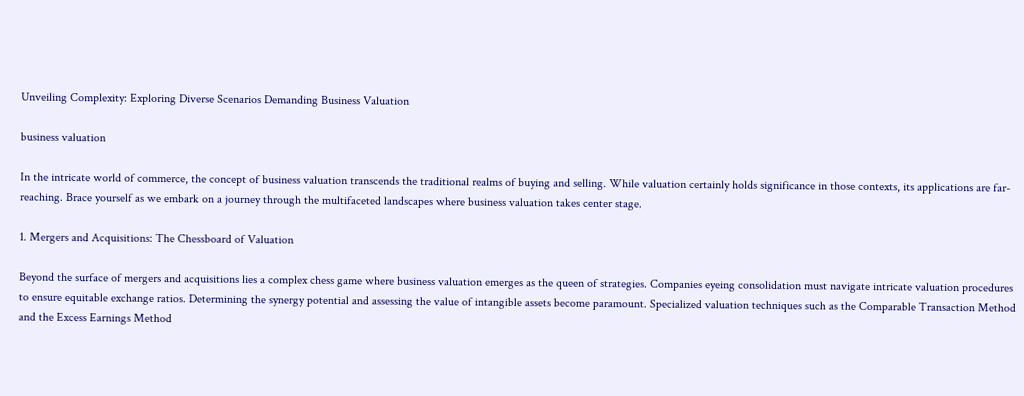Unveiling Complexity: Exploring Diverse Scenarios Demanding Business Valuation

business valuation

In the intricate world of commerce, the concept of business valuation transcends the traditional realms of buying and selling. While valuation certainly holds significance in those contexts, its applications are far-reaching. Brace yourself as we embark on a journey through the multifaceted landscapes where business valuation takes center stage.

1. Mergers and Acquisitions: The Chessboard of Valuation

Beyond the surface of mergers and acquisitions lies a complex chess game where business valuation emerges as the queen of strategies. Companies eyeing consolidation must navigate intricate valuation procedures to ensure equitable exchange ratios. Determining the synergy potential and assessing the value of intangible assets become paramount. Specialized valuation techniques such as the Comparable Transaction Method and the Excess Earnings Method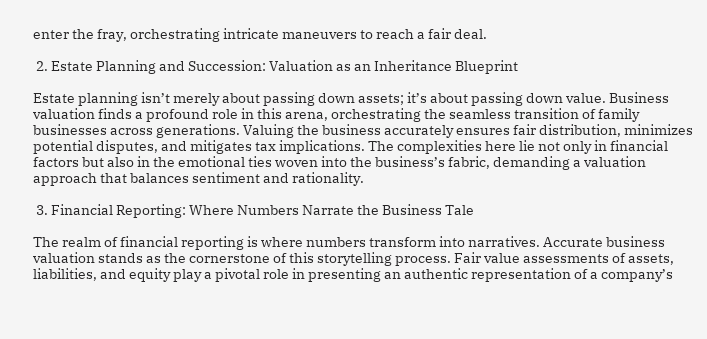enter the fray, orchestrating intricate maneuvers to reach a fair deal.

 2. Estate Planning and Succession: Valuation as an Inheritance Blueprint

Estate planning isn’t merely about passing down assets; it’s about passing down value. Business valuation finds a profound role in this arena, orchestrating the seamless transition of family businesses across generations. Valuing the business accurately ensures fair distribution, minimizes potential disputes, and mitigates tax implications. The complexities here lie not only in financial factors but also in the emotional ties woven into the business’s fabric, demanding a valuation approach that balances sentiment and rationality.

 3. Financial Reporting: Where Numbers Narrate the Business Tale

The realm of financial reporting is where numbers transform into narratives. Accurate business valuation stands as the cornerstone of this storytelling process. Fair value assessments of assets, liabilities, and equity play a pivotal role in presenting an authentic representation of a company’s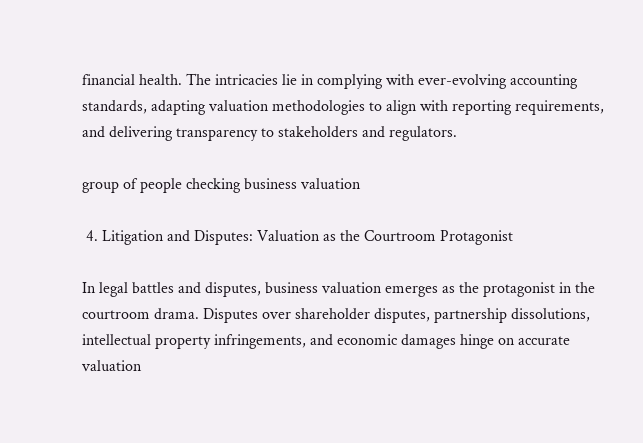financial health. The intricacies lie in complying with ever-evolving accounting standards, adapting valuation methodologies to align with reporting requirements, and delivering transparency to stakeholders and regulators.

group of people checking business valuation

 4. Litigation and Disputes: Valuation as the Courtroom Protagonist

In legal battles and disputes, business valuation emerges as the protagonist in the courtroom drama. Disputes over shareholder disputes, partnership dissolutions, intellectual property infringements, and economic damages hinge on accurate valuation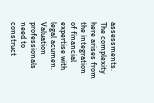assessments. The complexity here arises from the integration of financial expertise with legal acumen. Valuation professionals need to construct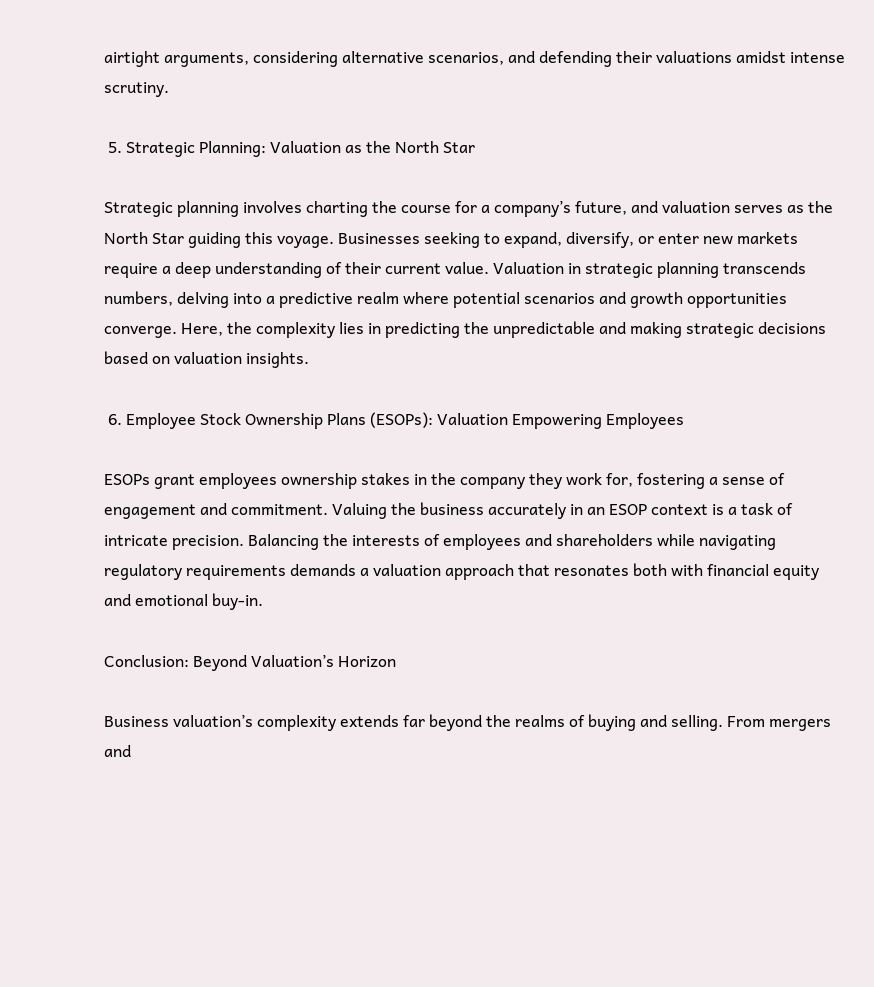airtight arguments, considering alternative scenarios, and defending their valuations amidst intense scrutiny.

 5. Strategic Planning: Valuation as the North Star

Strategic planning involves charting the course for a company’s future, and valuation serves as the North Star guiding this voyage. Businesses seeking to expand, diversify, or enter new markets require a deep understanding of their current value. Valuation in strategic planning transcends numbers, delving into a predictive realm where potential scenarios and growth opportunities converge. Here, the complexity lies in predicting the unpredictable and making strategic decisions based on valuation insights.

 6. Employee Stock Ownership Plans (ESOPs): Valuation Empowering Employees

ESOPs grant employees ownership stakes in the company they work for, fostering a sense of engagement and commitment. Valuing the business accurately in an ESOP context is a task of intricate precision. Balancing the interests of employees and shareholders while navigating regulatory requirements demands a valuation approach that resonates both with financial equity and emotional buy-in.

Conclusion: Beyond Valuation’s Horizon

Business valuation’s complexity extends far beyond the realms of buying and selling. From mergers and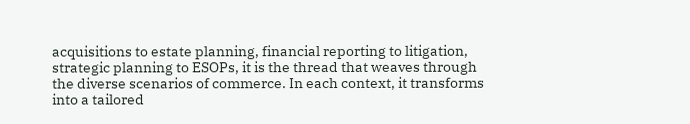acquisitions to estate planning, financial reporting to litigation, strategic planning to ESOPs, it is the thread that weaves through the diverse scenarios of commerce. In each context, it transforms into a tailored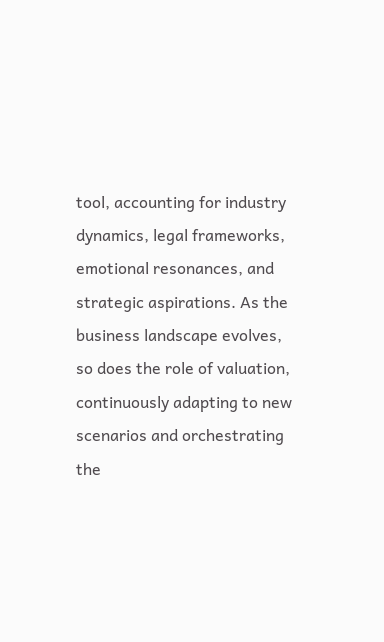tool, accounting for industry dynamics, legal frameworks, emotional resonances, and strategic aspirations. As the business landscape evolves, so does the role of valuation, continuously adapting to new scenarios and orchestrating the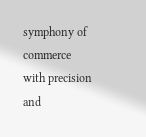symphony of commerce with precision and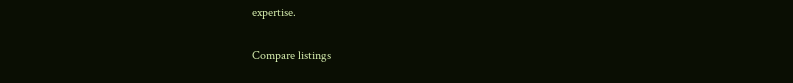expertise.

Compare listings